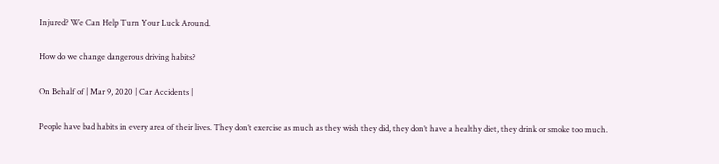Injured? We Can Help Turn Your Luck Around.

How do we change dangerous driving habits?

On Behalf of | Mar 9, 2020 | Car Accidents |

People have bad habits in every area of their lives. They don’t exercise as much as they wish they did, they don’t have a healthy diet, they drink or smoke too much.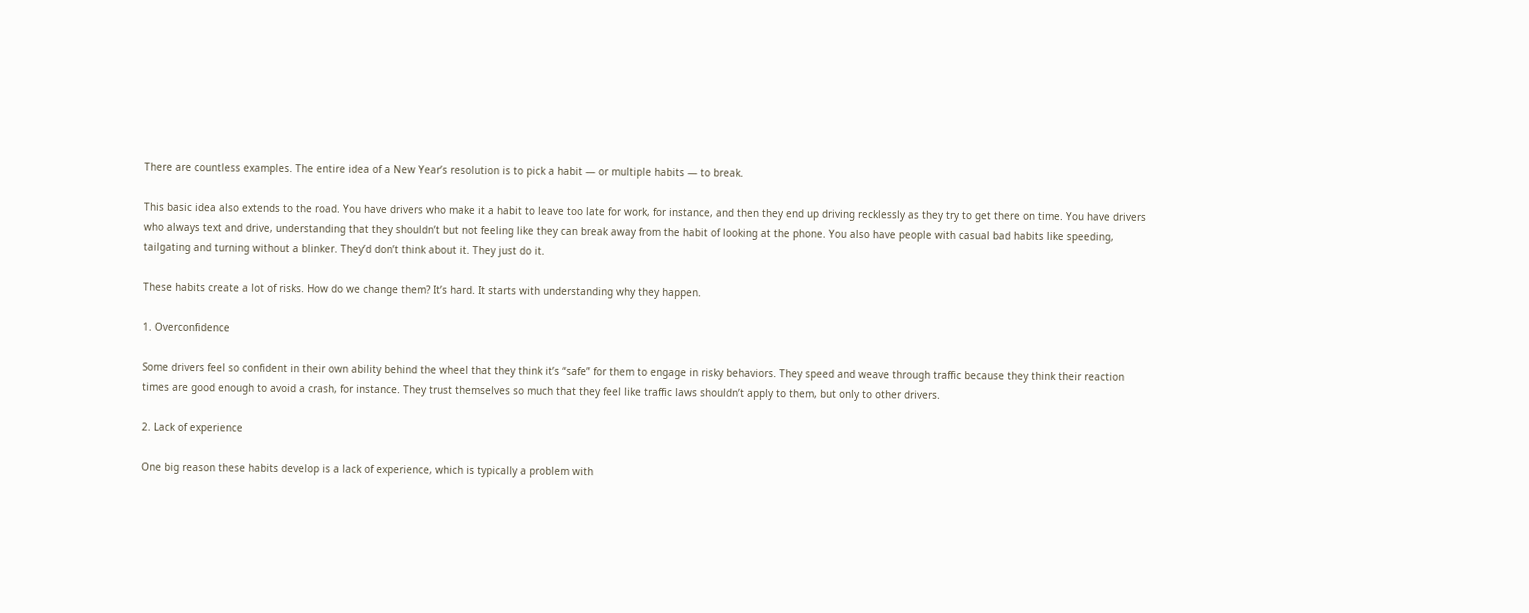There are countless examples. The entire idea of a New Year’s resolution is to pick a habit — or multiple habits — to break.

This basic idea also extends to the road. You have drivers who make it a habit to leave too late for work, for instance, and then they end up driving recklessly as they try to get there on time. You have drivers who always text and drive, understanding that they shouldn’t but not feeling like they can break away from the habit of looking at the phone. You also have people with casual bad habits like speeding, tailgating and turning without a blinker. They’d don’t think about it. They just do it.

These habits create a lot of risks. How do we change them? It’s hard. It starts with understanding why they happen.

1. Overconfidence

Some drivers feel so confident in their own ability behind the wheel that they think it’s “safe” for them to engage in risky behaviors. They speed and weave through traffic because they think their reaction times are good enough to avoid a crash, for instance. They trust themselves so much that they feel like traffic laws shouldn’t apply to them, but only to other drivers.

2. Lack of experience

One big reason these habits develop is a lack of experience, which is typically a problem with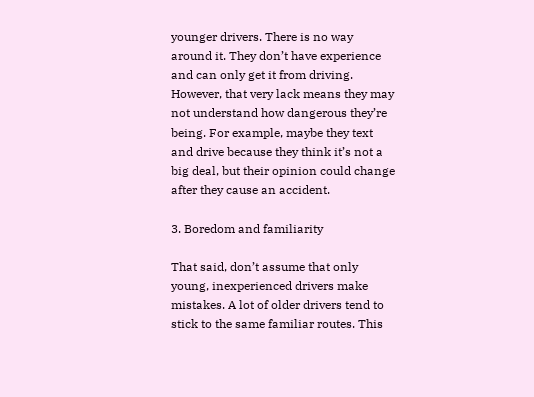younger drivers. There is no way around it. They don’t have experience and can only get it from driving. However, that very lack means they may not understand how dangerous they’re being. For example, maybe they text and drive because they think it’s not a big deal, but their opinion could change after they cause an accident.

3. Boredom and familiarity

That said, don’t assume that only young, inexperienced drivers make mistakes. A lot of older drivers tend to stick to the same familiar routes. This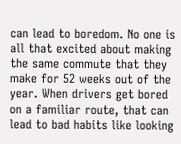can lead to boredom. No one is all that excited about making the same commute that they make for 52 weeks out of the year. When drivers get bored on a familiar route, that can lead to bad habits like looking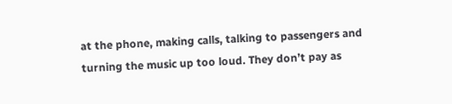at the phone, making calls, talking to passengers and turning the music up too loud. They don’t pay as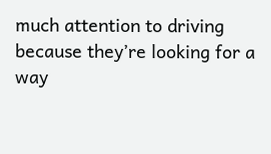much attention to driving because they’re looking for a way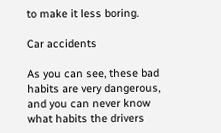to make it less boring.

Car accidents

As you can see, these bad habits are very dangerous, and you can never know what habits the drivers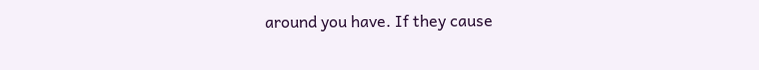around you have. If they cause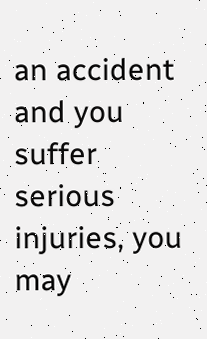an accident and you suffer serious injuries, you may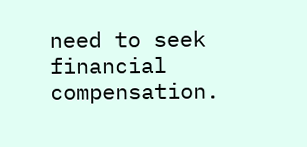need to seek financial compensation.